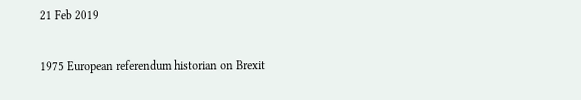21 Feb 2019

1975 European referendum historian on Brexit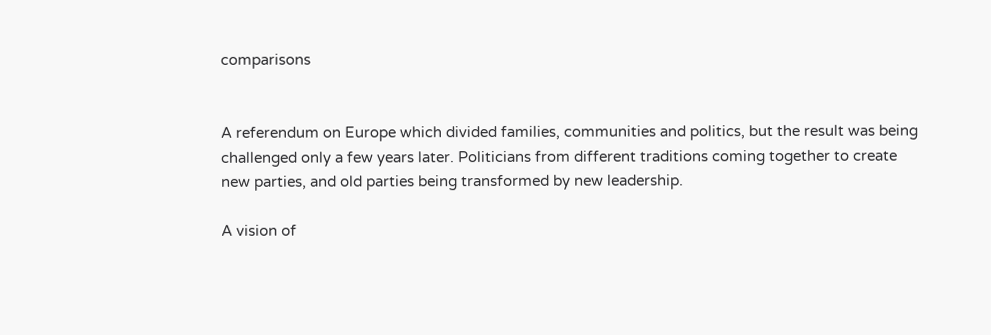comparisons


A referendum on Europe which divided families, communities and politics, but the result was being challenged only a few years later. Politicians from different traditions coming together to create new parties, and old parties being transformed by new leadership.

A vision of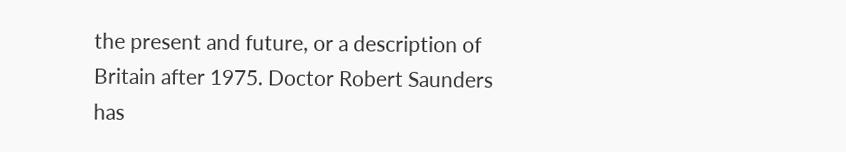the present and future, or a description of Britain after 1975. Doctor Robert Saunders has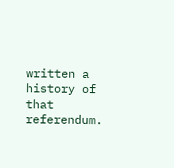written a history of that referendum.